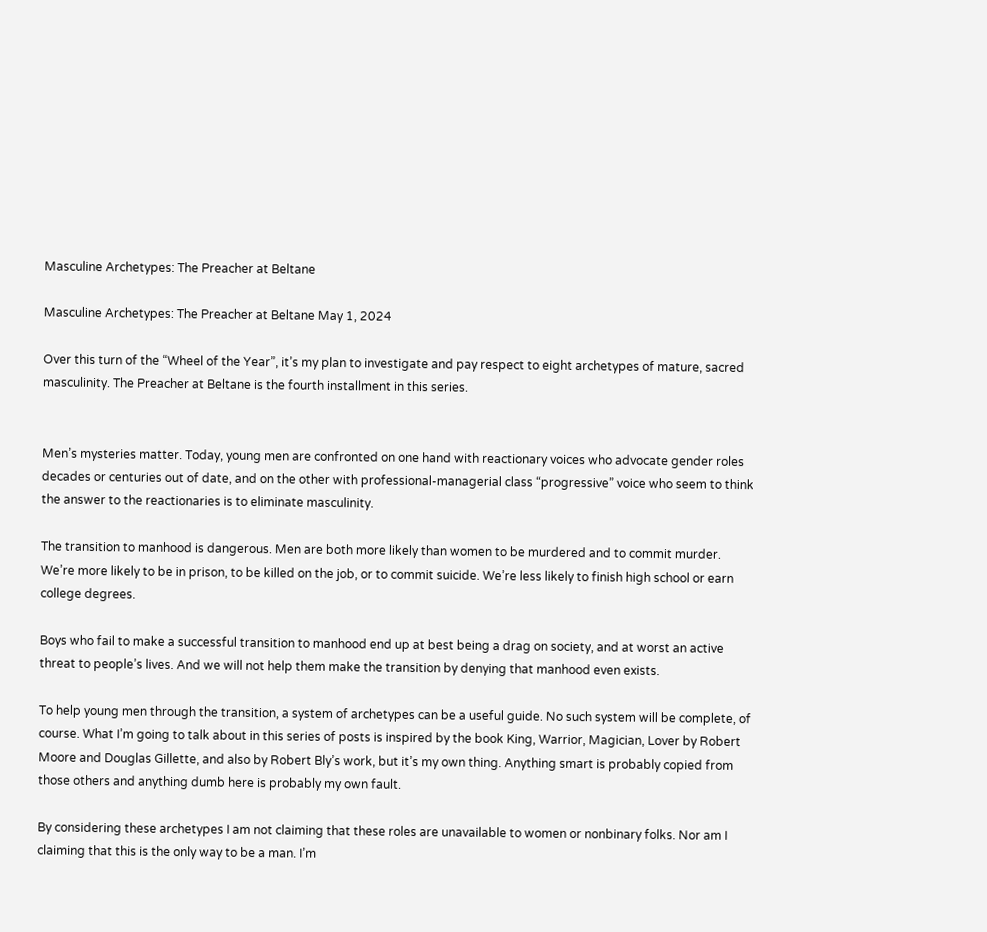Masculine Archetypes: The Preacher at Beltane

Masculine Archetypes: The Preacher at Beltane May 1, 2024

Over this turn of the “Wheel of the Year”, it’s my plan to investigate and pay respect to eight archetypes of mature, sacred masculinity. The Preacher at Beltane is the fourth installment in this series.


Men’s mysteries matter. Today, young men are confronted on one hand with reactionary voices who advocate gender roles decades or centuries out of date, and on the other with professional-managerial class “progressive” voice who seem to think the answer to the reactionaries is to eliminate masculinity.

The transition to manhood is dangerous. Men are both more likely than women to be murdered and to commit murder. We’re more likely to be in prison, to be killed on the job, or to commit suicide. We’re less likely to finish high school or earn college degrees.

Boys who fail to make a successful transition to manhood end up at best being a drag on society, and at worst an active threat to people’s lives. And we will not help them make the transition by denying that manhood even exists.

To help young men through the transition, a system of archetypes can be a useful guide. No such system will be complete, of course. What I’m going to talk about in this series of posts is inspired by the book King, Warrior, Magician, Lover by Robert Moore and Douglas Gillette, and also by Robert Bly’s work, but it’s my own thing. Anything smart is probably copied from those others and anything dumb here is probably my own fault.

By considering these archetypes I am not claiming that these roles are unavailable to women or nonbinary folks. Nor am I claiming that this is the only way to be a man. I’m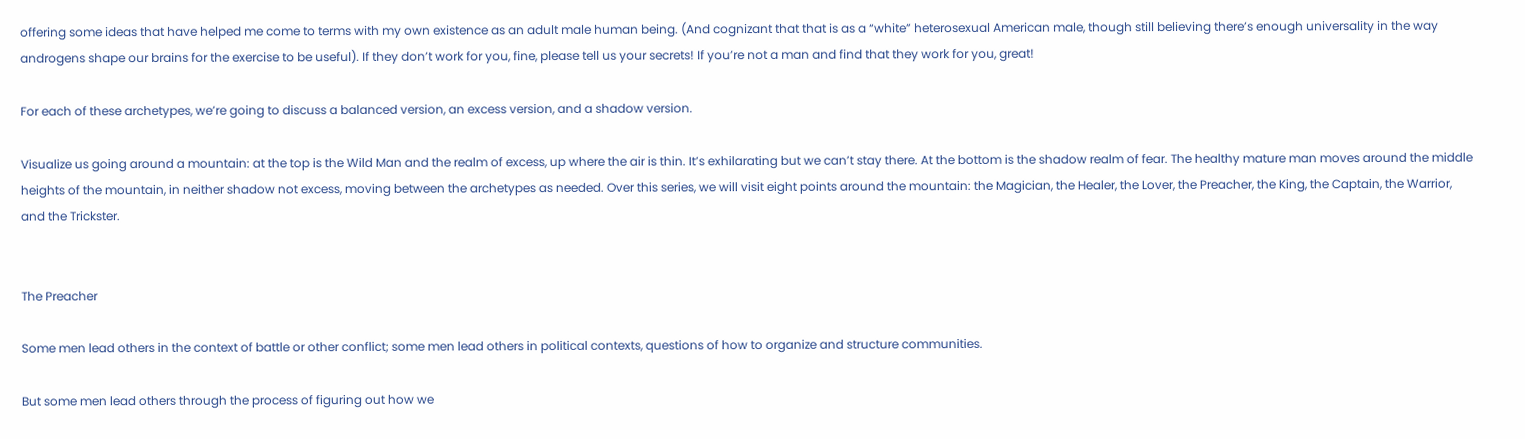offering some ideas that have helped me come to terms with my own existence as an adult male human being. (And cognizant that that is as a “white” heterosexual American male, though still believing there’s enough universality in the way androgens shape our brains for the exercise to be useful). If they don’t work for you, fine, please tell us your secrets! If you’re not a man and find that they work for you, great!

For each of these archetypes, we’re going to discuss a balanced version, an excess version, and a shadow version.

Visualize us going around a mountain: at the top is the Wild Man and the realm of excess, up where the air is thin. It’s exhilarating but we can’t stay there. At the bottom is the shadow realm of fear. The healthy mature man moves around the middle heights of the mountain, in neither shadow not excess, moving between the archetypes as needed. Over this series, we will visit eight points around the mountain: the Magician, the Healer, the Lover, the Preacher, the King, the Captain, the Warrior, and the Trickster.


The Preacher

Some men lead others in the context of battle or other conflict; some men lead others in political contexts, questions of how to organize and structure communities.

But some men lead others through the process of figuring out how we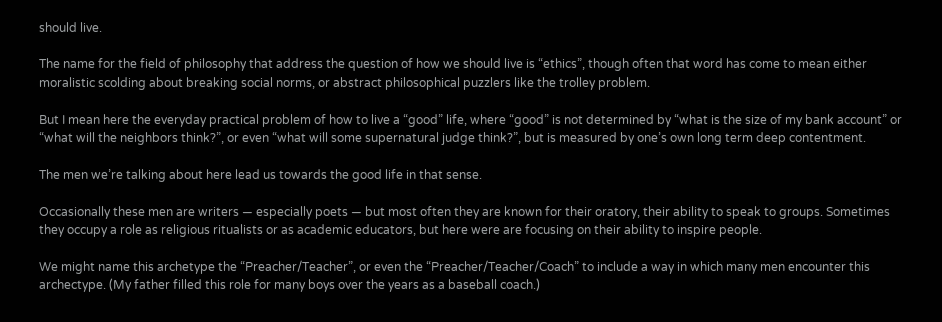should live.

The name for the field of philosophy that address the question of how we should live is “ethics”, though often that word has come to mean either moralistic scolding about breaking social norms, or abstract philosophical puzzlers like the trolley problem.

But I mean here the everyday practical problem of how to live a “good” life, where “good” is not determined by “what is the size of my bank account” or “what will the neighbors think?”, or even “what will some supernatural judge think?”, but is measured by one’s own long term deep contentment.

The men we’re talking about here lead us towards the good life in that sense.

Occasionally these men are writers — especially poets — but most often they are known for their oratory, their ability to speak to groups. Sometimes they occupy a role as religious ritualists or as academic educators, but here were are focusing on their ability to inspire people.

We might name this archetype the “Preacher/Teacher”, or even the “Preacher/Teacher/Coach” to include a way in which many men encounter this archectype. (My father filled this role for many boys over the years as a baseball coach.)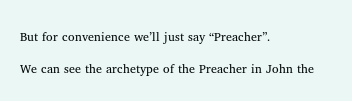But for convenience we’ll just say “Preacher”.

We can see the archetype of the Preacher in John the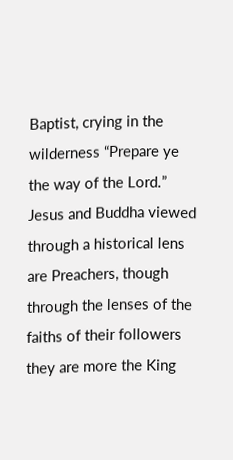Baptist, crying in the wilderness “Prepare ye the way of the Lord.” Jesus and Buddha viewed through a historical lens are Preachers, though through the lenses of the faiths of their followers they are more the King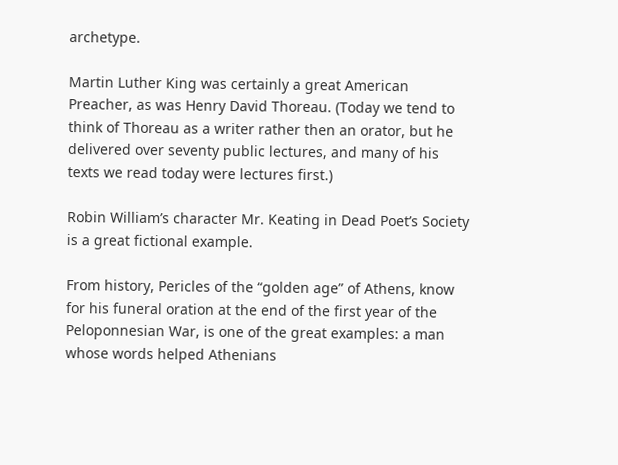archetype.

Martin Luther King was certainly a great American Preacher, as was Henry David Thoreau. (Today we tend to think of Thoreau as a writer rather then an orator, but he delivered over seventy public lectures, and many of his texts we read today were lectures first.)

Robin William’s character Mr. Keating in Dead Poet’s Society is a great fictional example.

From history, Pericles of the “golden age” of Athens, know for his funeral oration at the end of the first year of the Peloponnesian War, is one of the great examples: a man whose words helped Athenians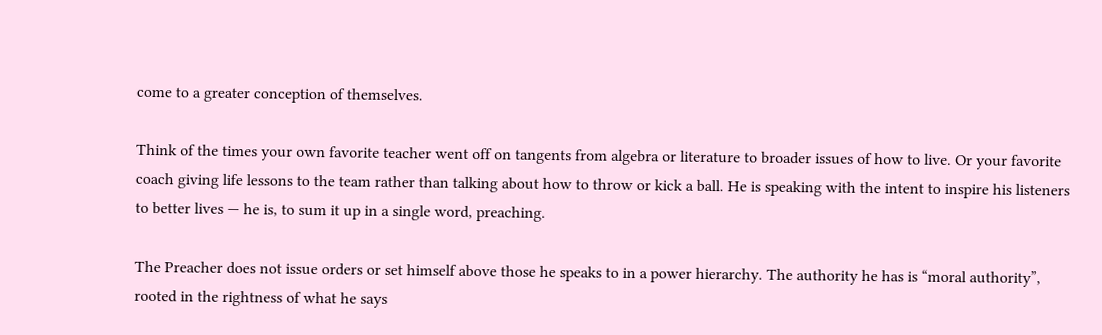come to a greater conception of themselves.

Think of the times your own favorite teacher went off on tangents from algebra or literature to broader issues of how to live. Or your favorite coach giving life lessons to the team rather than talking about how to throw or kick a ball. He is speaking with the intent to inspire his listeners to better lives — he is, to sum it up in a single word, preaching.

The Preacher does not issue orders or set himself above those he speaks to in a power hierarchy. The authority he has is “moral authority”, rooted in the rightness of what he says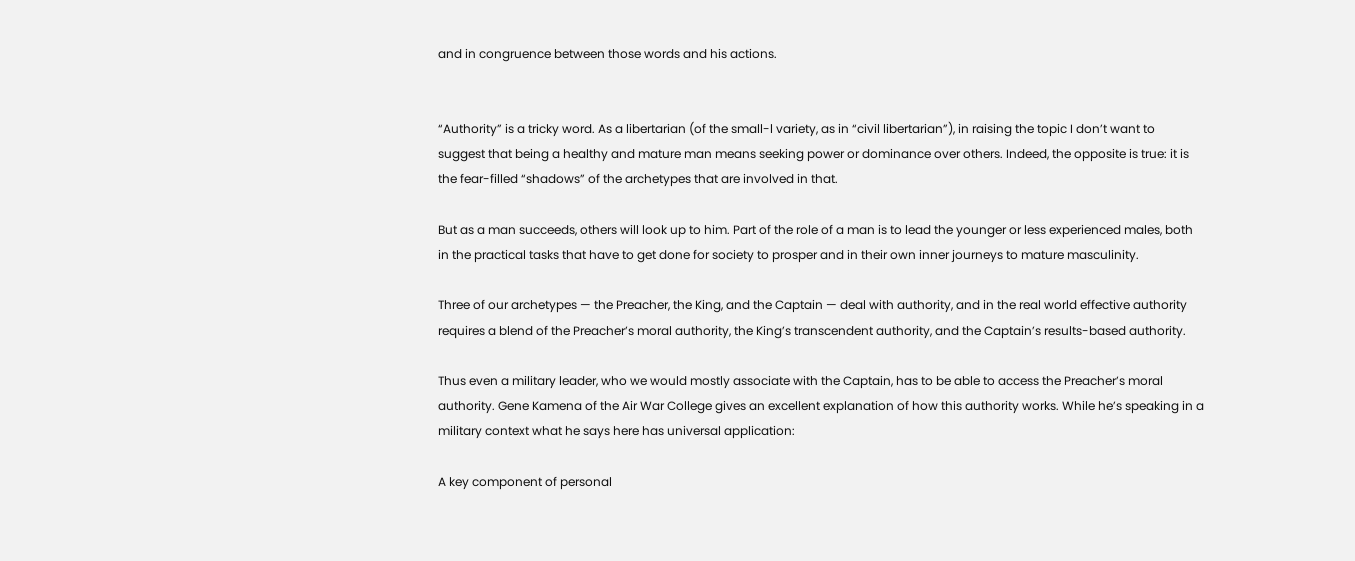and in congruence between those words and his actions.


“Authority” is a tricky word. As a libertarian (of the small-l variety, as in “civil libertarian”), in raising the topic I don’t want to suggest that being a healthy and mature man means seeking power or dominance over others. Indeed, the opposite is true: it is the fear-filled “shadows” of the archetypes that are involved in that.

But as a man succeeds, others will look up to him. Part of the role of a man is to lead the younger or less experienced males, both in the practical tasks that have to get done for society to prosper and in their own inner journeys to mature masculinity.

Three of our archetypes — the Preacher, the King, and the Captain — deal with authority, and in the real world effective authority requires a blend of the Preacher’s moral authority, the King’s transcendent authority, and the Captain’s results-based authority.

Thus even a military leader, who we would mostly associate with the Captain, has to be able to access the Preacher’s moral authority. Gene Kamena of the Air War College gives an excellent explanation of how this authority works. While he’s speaking in a military context what he says here has universal application:

A key component of personal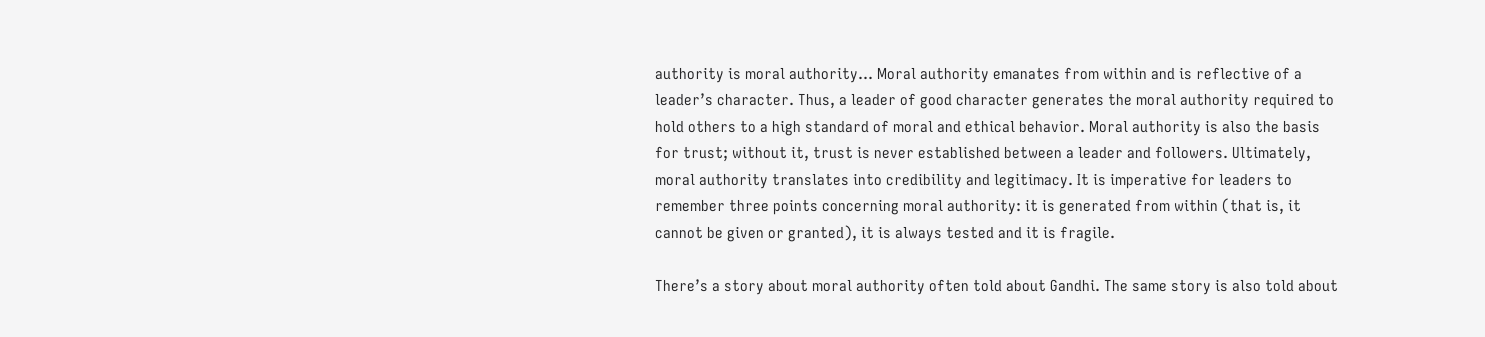authority is moral authority… Moral authority emanates from within and is reflective of a leader’s character. Thus, a leader of good character generates the moral authority required to hold others to a high standard of moral and ethical behavior. Moral authority is also the basis for trust; without it, trust is never established between a leader and followers. Ultimately, moral authority translates into credibility and legitimacy. It is imperative for leaders to remember three points concerning moral authority: it is generated from within (that is, it cannot be given or granted), it is always tested and it is fragile.

There’s a story about moral authority often told about Gandhi. The same story is also told about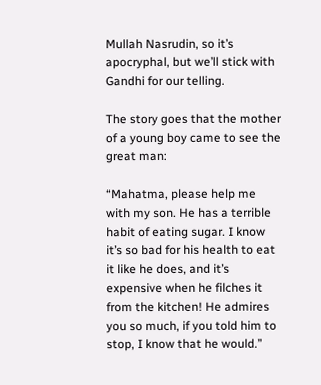Mullah Nasrudin, so it’s apocryphal, but we’ll stick with Gandhi for our telling.

The story goes that the mother of a young boy came to see the great man:

“Mahatma, please help me with my son. He has a terrible habit of eating sugar. I know it’s so bad for his health to eat it like he does, and it’s expensive when he filches it from the kitchen! He admires you so much, if you told him to stop, I know that he would.”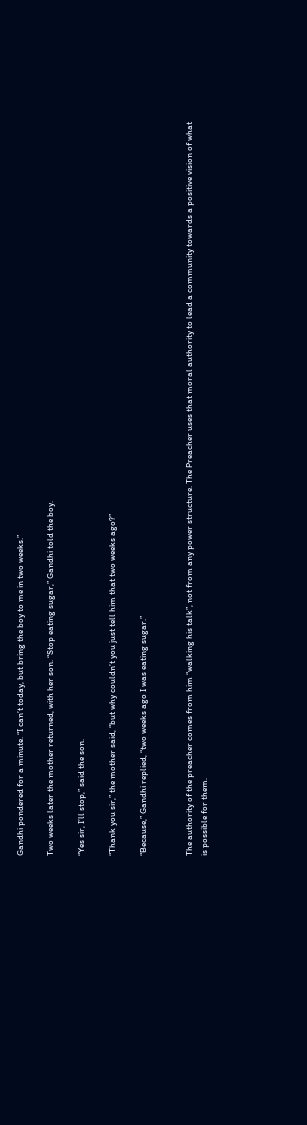Gandhi pondered for a minute. “I can’t today, but bring the boy to me in two weeks.”

Two weeks later the mother returned, with her son. “Stop eating sugar,” Gandhi told the boy.

“Yes sir, I’ll stop,” said the son.

“Thank you sir,” the mother said, “but why couldn’t you just tell him that two weeks ago?”

“Because,” Gandhi replied, “two weeks ago I was eating sugar.”


The authority of the preacher comes from him “walking his talk”, not from any power structure. The Preacher uses that moral authority to lead a community towards a positive vision of what is possible for them.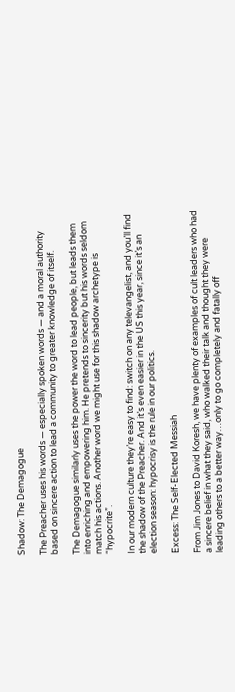Shadow: The Demagogue

The Preacher uses his words — especially spoken words — and a moral authority based on sincere action to lead a community to greater knowledge of itself.

The Demagogue similarly uses the power the word to lead people, but leads them into enriching and empowering him. He pretends to sincerity but his words seldom match his actions. Another word we might use for this shadow archetype is “hypocrite”.

In our modern culture they’re easy to find: switch on any televangelist, and you’ll find the shadow of the Preacher. And it’s even easier in the US this year, since it’s an election season: hypocrisy is the rule in our politics.

Excess: The Self-Elected Messiah

From Jim Jones to David Koresh, we have plenty of examples of cult leaders who had a sincere belief in what they said, who walked their talk and thought they were leading others to a better way…only to go completely and fatally off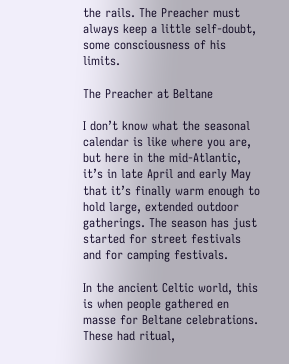the rails. The Preacher must always keep a little self-doubt, some consciousness of his limits.

The Preacher at Beltane

I don’t know what the seasonal calendar is like where you are, but here in the mid-Atlantic, it’s in late April and early May that it’s finally warm enough to hold large, extended outdoor gatherings. The season has just started for street festivals and for camping festivals.

In the ancient Celtic world, this is when people gathered en masse for Beltane celebrations. These had ritual,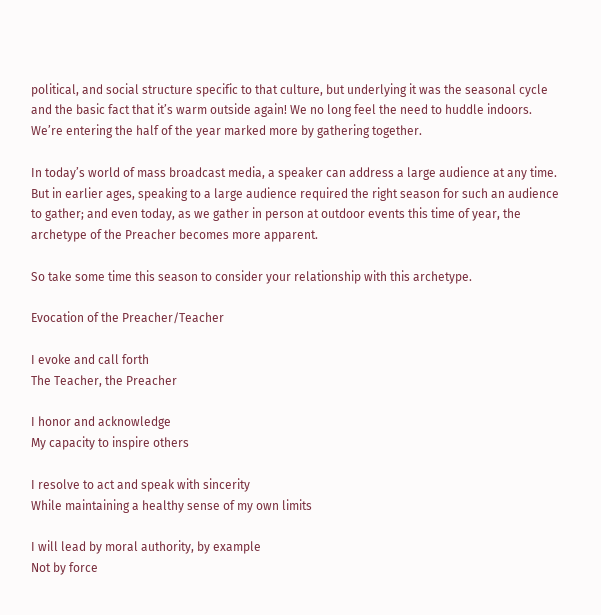political, and social structure specific to that culture, but underlying it was the seasonal cycle and the basic fact that it’s warm outside again! We no long feel the need to huddle indoors. We’re entering the half of the year marked more by gathering together.

In today’s world of mass broadcast media, a speaker can address a large audience at any time. But in earlier ages, speaking to a large audience required the right season for such an audience to gather; and even today, as we gather in person at outdoor events this time of year, the archetype of the Preacher becomes more apparent.

So take some time this season to consider your relationship with this archetype.

Evocation of the Preacher/Teacher

I evoke and call forth
The Teacher, the Preacher

I honor and acknowledge
My capacity to inspire others

I resolve to act and speak with sincerity
While maintaining a healthy sense of my own limits

I will lead by moral authority, by example
Not by force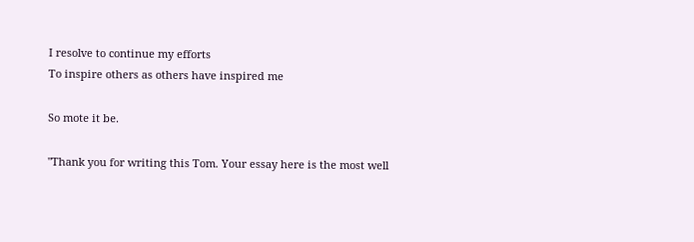I resolve to continue my efforts
To inspire others as others have inspired me

So mote it be.

"Thank you for writing this Tom. Your essay here is the most well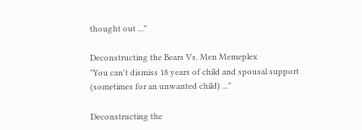thought out ..."

Deconstructing the Bears Vs. Men Memeplex
"You can't dismiss 18 years of child and spousal support (sometimes for an unwanted child) ..."

Deconstructing the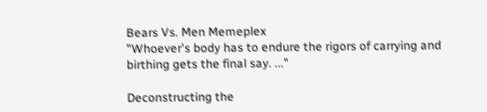Bears Vs. Men Memeplex
"Whoever's body has to endure the rigors of carrying and birthing gets the final say. ..."

Deconstructing the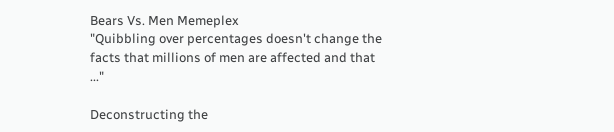Bears Vs. Men Memeplex
"Quibbling over percentages doesn't change the facts that millions of men are affected and that ..."

Deconstructing the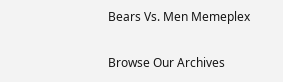Bears Vs. Men Memeplex

Browse Our Archives